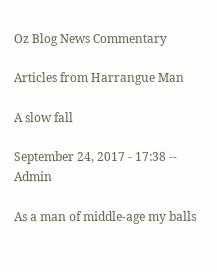Oz Blog News Commentary

Articles from Harrangue Man

A slow fall

September 24, 2017 - 17:38 -- Admin

As a man of middle-age my balls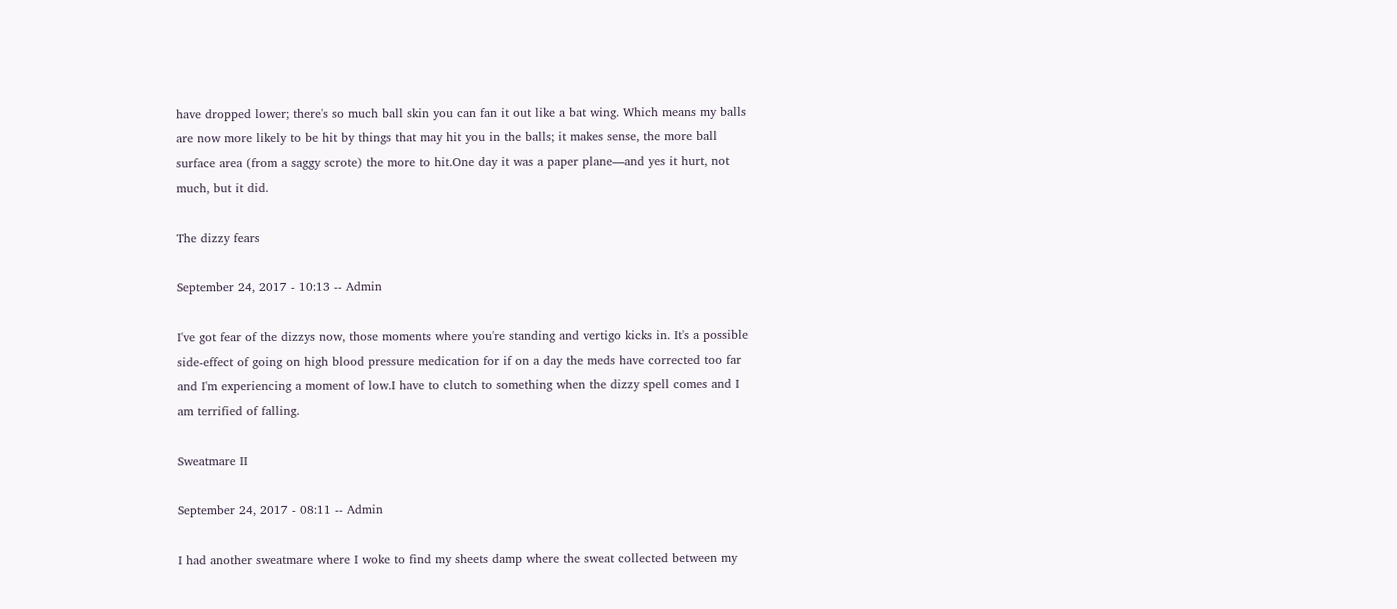have dropped lower; there's so much ball skin you can fan it out like a bat wing. Which means my balls are now more likely to be hit by things that may hit you in the balls; it makes sense, the more ball surface area (from a saggy scrote) the more to hit.One day it was a paper plane—and yes it hurt, not much, but it did.

The dizzy fears

September 24, 2017 - 10:13 -- Admin

I've got fear of the dizzys now, those moments where you're standing and vertigo kicks in. It's a possible side-effect of going on high blood pressure medication for if on a day the meds have corrected too far and I'm experiencing a moment of low.I have to clutch to something when the dizzy spell comes and I am terrified of falling.

Sweatmare II

September 24, 2017 - 08:11 -- Admin

I had another sweatmare where I woke to find my sheets damp where the sweat collected between my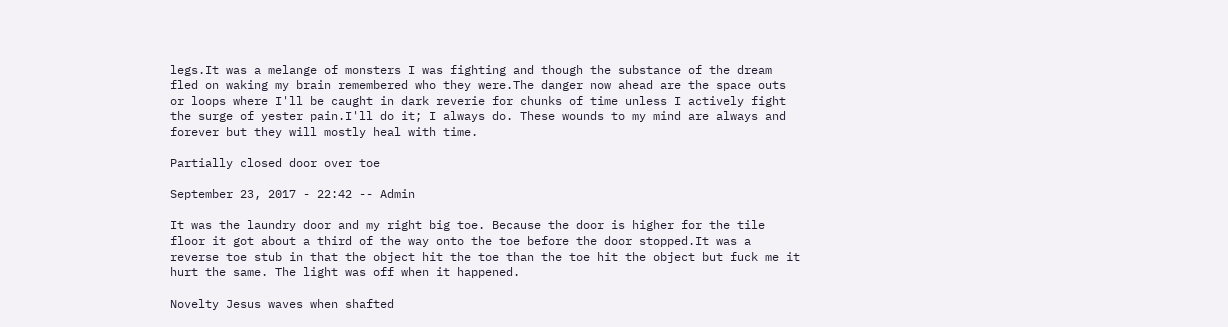legs.It was a melange of monsters I was fighting and though the substance of the dream fled on waking my brain remembered who they were.The danger now ahead are the space outs or loops where I'll be caught in dark reverie for chunks of time unless I actively fight the surge of yester pain.I'll do it; I always do. These wounds to my mind are always and forever but they will mostly heal with time.

Partially closed door over toe

September 23, 2017 - 22:42 -- Admin

It was the laundry door and my right big toe. Because the door is higher for the tile floor it got about a third of the way onto the toe before the door stopped.It was a reverse toe stub in that the object hit the toe than the toe hit the object but fuck me it hurt the same. The light was off when it happened.

Novelty Jesus waves when shafted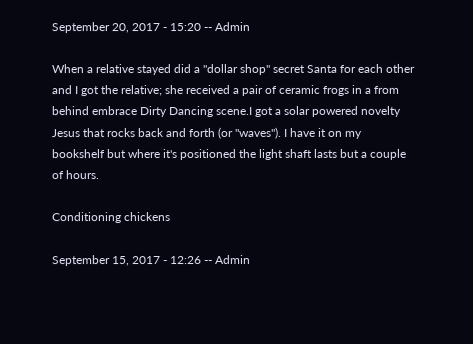September 20, 2017 - 15:20 -- Admin

When a relative stayed did a "dollar shop" secret Santa for each other and I got the relative; she received a pair of ceramic frogs in a from behind embrace Dirty Dancing scene.I got a solar powered novelty Jesus that rocks back and forth (or "waves"). I have it on my bookshelf but where it's positioned the light shaft lasts but a couple of hours.

Conditioning chickens

September 15, 2017 - 12:26 -- Admin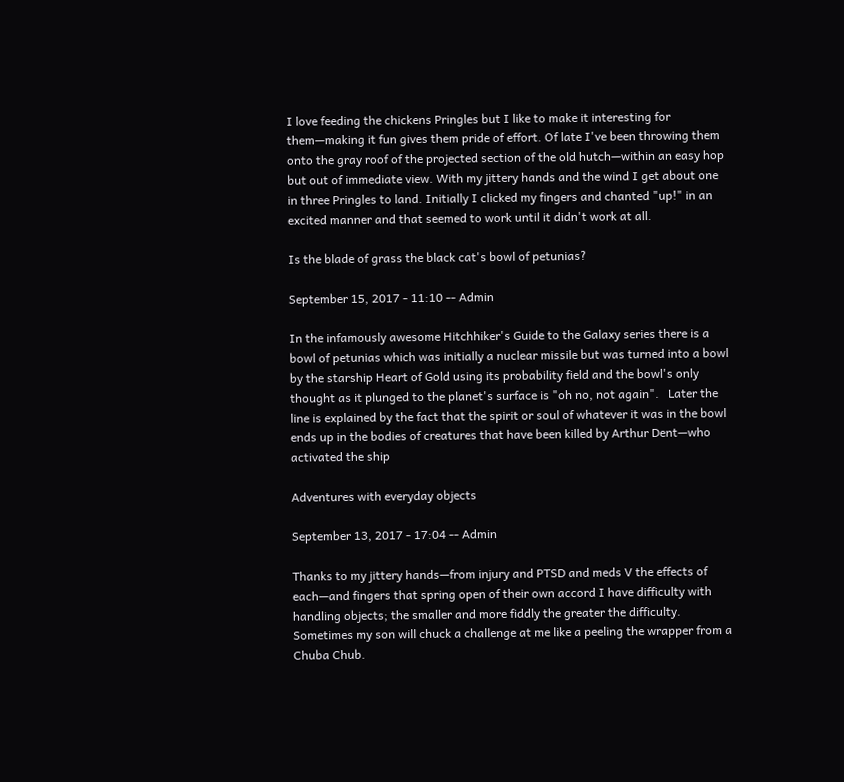I love feeding the chickens Pringles but I like to make it interesting for them—making it fun gives them pride of effort. Of late I've been throwing them onto the gray roof of the projected section of the old hutch—within an easy hop but out of immediate view. With my jittery hands and the wind I get about one in three Pringles to land. Initially I clicked my fingers and chanted "up!" in an excited manner and that seemed to work until it didn't work at all.

Is the blade of grass the black cat's bowl of petunias?

September 15, 2017 - 11:10 -- Admin

In the infamously awesome Hitchhiker's Guide to the Galaxy series there is a bowl of petunias which was initially a nuclear missile but was turned into a bowl by the starship Heart of Gold using its probability field and the bowl's only thought as it plunged to the planet's surface is "oh no, not again".   Later the line is explained by the fact that the spirit or soul of whatever it was in the bowl ends up in the bodies of creatures that have been killed by Arthur Dent—who activated the ship

Adventures with everyday objects

September 13, 2017 - 17:04 -- Admin

Thanks to my jittery hands—from injury and PTSD and meds V the effects of each—and fingers that spring open of their own accord I have difficulty with handling objects; the smaller and more fiddly the greater the difficulty. Sometimes my son will chuck a challenge at me like a peeling the wrapper from a Chuba Chub.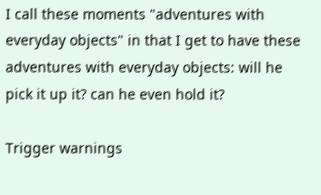I call these moments "adventures with everyday objects" in that I get to have these adventures with everyday objects: will he pick it up it? can he even hold it?

Trigger warnings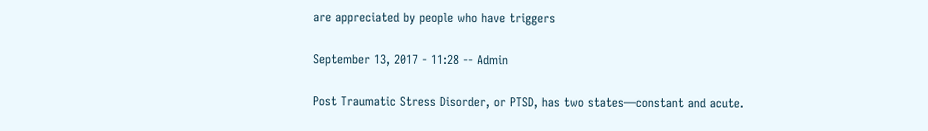are appreciated by people who have triggers

September 13, 2017 - 11:28 -- Admin

Post Traumatic Stress Disorder, or PTSD, has two states—constant and acute.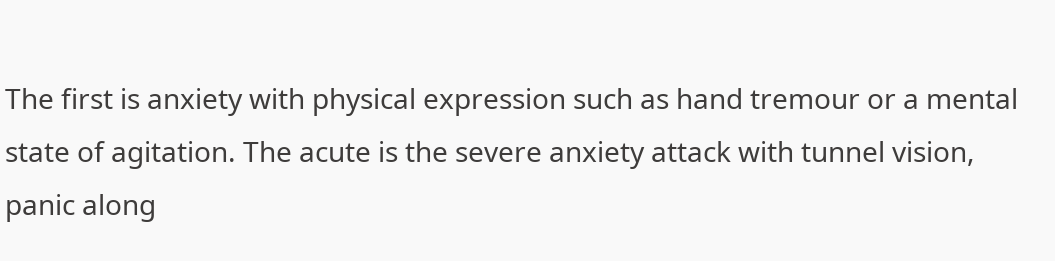The first is anxiety with physical expression such as hand tremour or a mental state of agitation. The acute is the severe anxiety attack with tunnel vision, panic along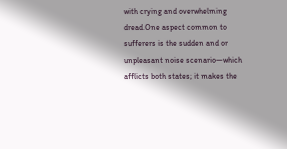with crying and overwhelming dread.One aspect common to sufferers is the sudden and or unpleasant noise scenario—which afflicts both states; it makes the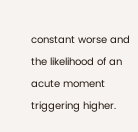constant worse and the likelihood of an acute moment triggering higher.